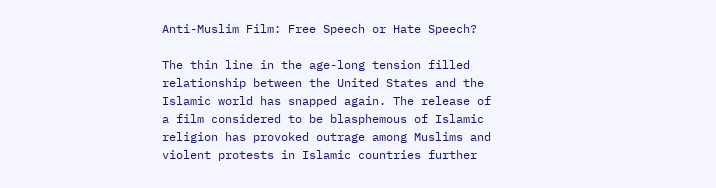Anti-Muslim Film: Free Speech or Hate Speech?

The thin line in the age-long tension filled relationship between the United States and the Islamic world has snapped again. The release of a film considered to be blasphemous of Islamic religion has provoked outrage among Muslims and violent protests in Islamic countries further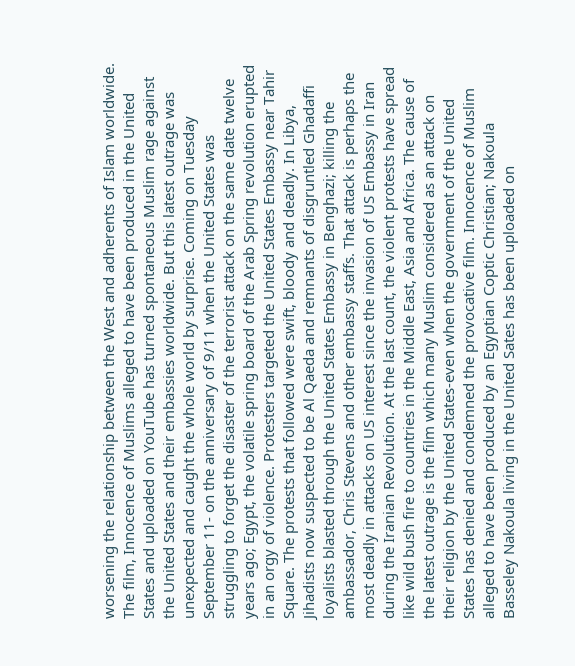worsening the relationship between the West and adherents of Islam worldwide. The film, Innocence of Muslims alleged to have been produced in the United States and uploaded on YouTube has turned spontaneous Muslim rage against the United States and their embassies worldwide. But this latest outrage was unexpected and caught the whole world by surprise. Coming on Tuesday September 11- on the anniversary of 9/11 when the United States was struggling to forget the disaster of the terrorist attack on the same date twelve years ago; Egypt, the volatile spring board of the Arab Spring revolution erupted in an orgy of violence. Protesters targeted the United States Embassy near Tahir Square. The protests that followed were swift, bloody and deadly. In Libya, Jihadists now suspected to be Al Qaeda and remnants of disgruntled Ghadaffi loyalists blasted through the United States Embassy in Benghazi; killing the ambassador, Chris Stevens and other embassy staffs. That attack is perhaps the most deadly in attacks on US interest since the invasion of US Embassy in Iran during the Iranian Revolution. At the last count, the violent protests have spread like wild bush fire to countries in the Middle East, Asia and Africa. The cause of the latest outrage is the film which many Muslim considered as an attack on their religion by the United States-even when the government of the United States has denied and condemned the provocative film. Innocence of Muslim alleged to have been produced by an Egyptian Coptic Christian; Nakoula Basseley Nakoula living in the United Sates has been uploaded on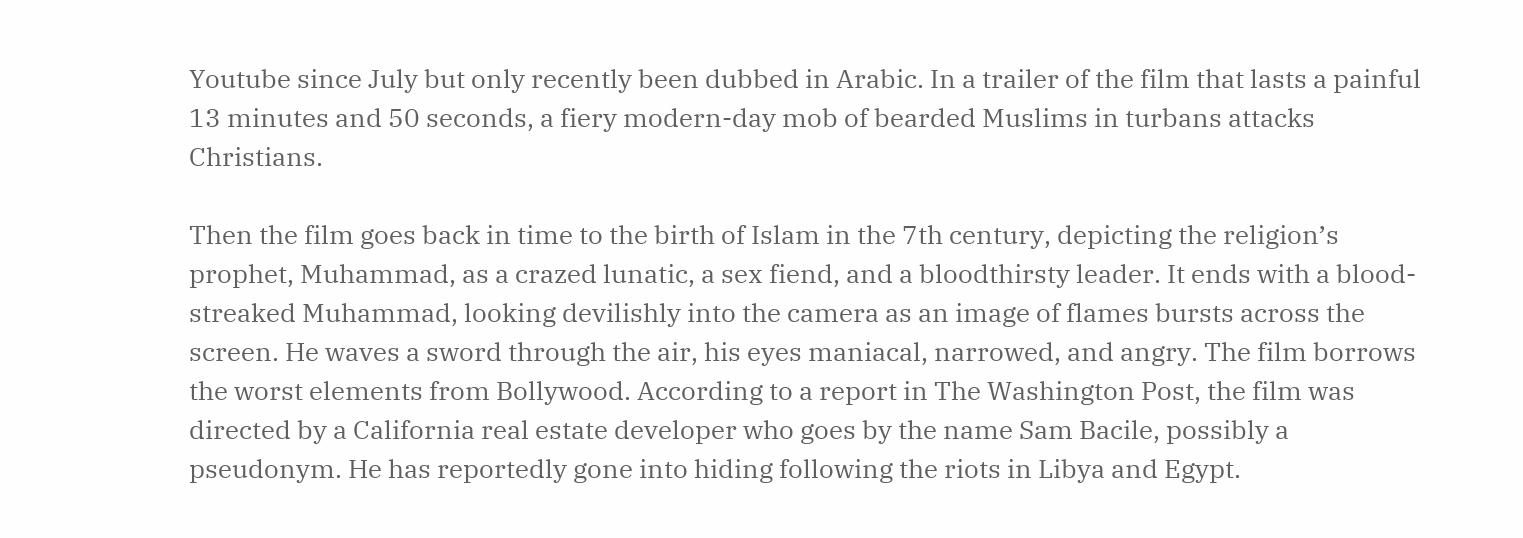Youtube since July but only recently been dubbed in Arabic. In a trailer of the film that lasts a painful 13 minutes and 50 seconds, a fiery modern-day mob of bearded Muslims in turbans attacks Christians.

Then the film goes back in time to the birth of Islam in the 7th century, depicting the religion’s prophet, Muhammad, as a crazed lunatic, a sex fiend, and a bloodthirsty leader. It ends with a blood-streaked Muhammad, looking devilishly into the camera as an image of flames bursts across the screen. He waves a sword through the air, his eyes maniacal, narrowed, and angry. The film borrows the worst elements from Bollywood. According to a report in The Washington Post, the film was directed by a California real estate developer who goes by the name Sam Bacile, possibly a pseudonym. He has reportedly gone into hiding following the riots in Libya and Egypt.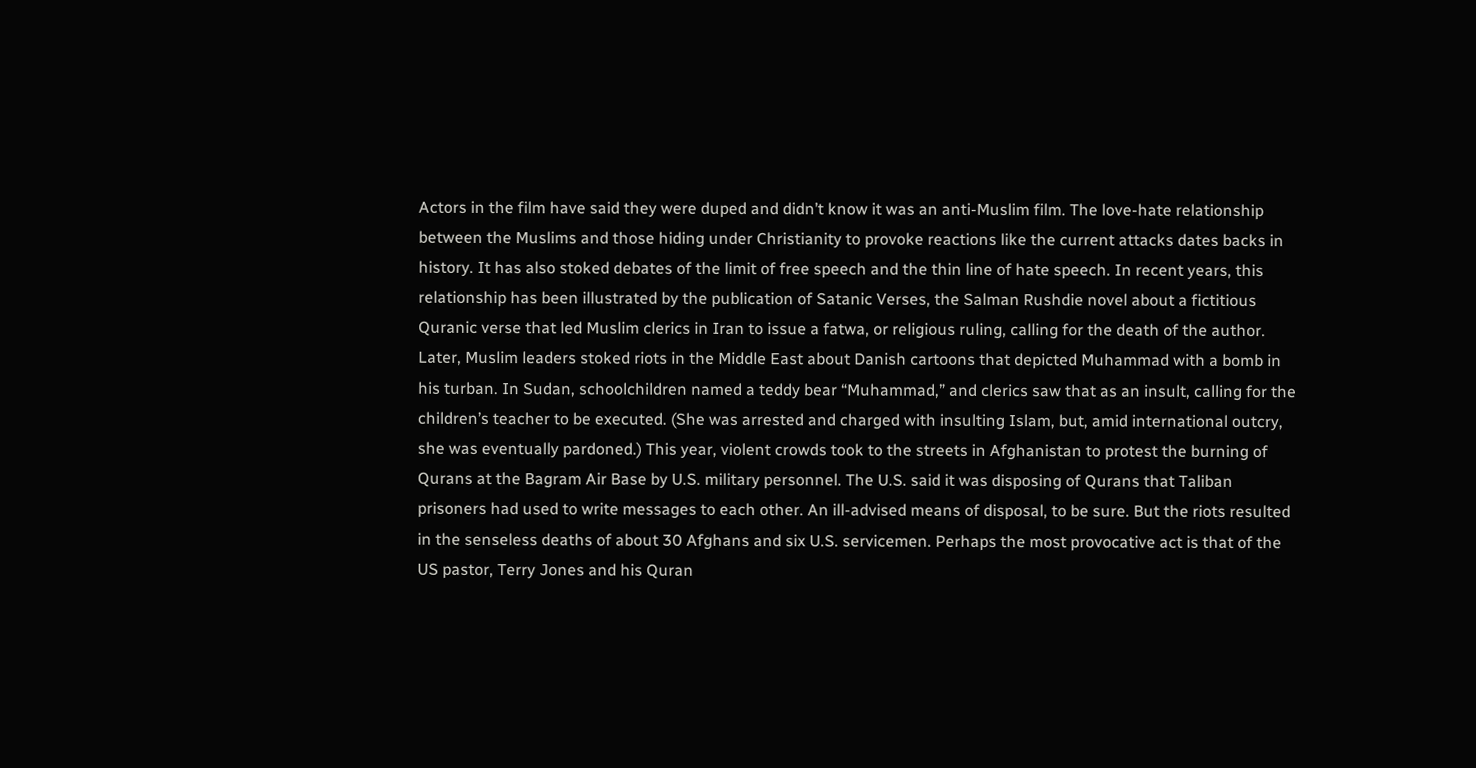Actors in the film have said they were duped and didn’t know it was an anti-Muslim film. The love-hate relationship between the Muslims and those hiding under Christianity to provoke reactions like the current attacks dates backs in history. It has also stoked debates of the limit of free speech and the thin line of hate speech. In recent years, this relationship has been illustrated by the publication of Satanic Verses, the Salman Rushdie novel about a fictitious Quranic verse that led Muslim clerics in Iran to issue a fatwa, or religious ruling, calling for the death of the author. Later, Muslim leaders stoked riots in the Middle East about Danish cartoons that depicted Muhammad with a bomb in his turban. In Sudan, schoolchildren named a teddy bear “Muhammad,” and clerics saw that as an insult, calling for the children’s teacher to be executed. (She was arrested and charged with insulting Islam, but, amid international outcry, she was eventually pardoned.) This year, violent crowds took to the streets in Afghanistan to protest the burning of Qurans at the Bagram Air Base by U.S. military personnel. The U.S. said it was disposing of Qurans that Taliban prisoners had used to write messages to each other. An ill-advised means of disposal, to be sure. But the riots resulted in the senseless deaths of about 30 Afghans and six U.S. servicemen. Perhaps the most provocative act is that of the US pastor, Terry Jones and his Quran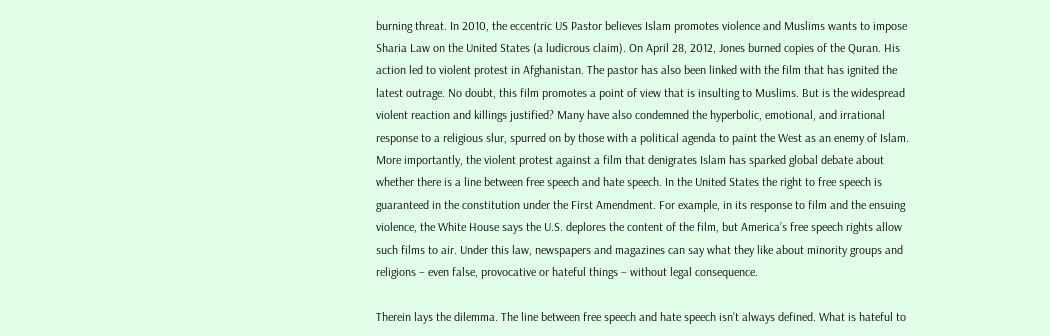burning threat. In 2010, the eccentric US Pastor believes Islam promotes violence and Muslims wants to impose Sharia Law on the United States (a ludicrous claim). On April 28, 2012, Jones burned copies of the Quran. His action led to violent protest in Afghanistan. The pastor has also been linked with the film that has ignited the latest outrage. No doubt, this film promotes a point of view that is insulting to Muslims. But is the widespread violent reaction and killings justified? Many have also condemned the hyperbolic, emotional, and irrational response to a religious slur, spurred on by those with a political agenda to paint the West as an enemy of Islam. More importantly, the violent protest against a film that denigrates Islam has sparked global debate about whether there is a line between free speech and hate speech. In the United States the right to free speech is guaranteed in the constitution under the First Amendment. For example, in its response to film and the ensuing violence, the White House says the U.S. deplores the content of the film, but America’s free speech rights allow such films to air. Under this law, newspapers and magazines can say what they like about minority groups and religions – even false, provocative or hateful things – without legal consequence.

Therein lays the dilemma. The line between free speech and hate speech isn’t always defined. What is hateful to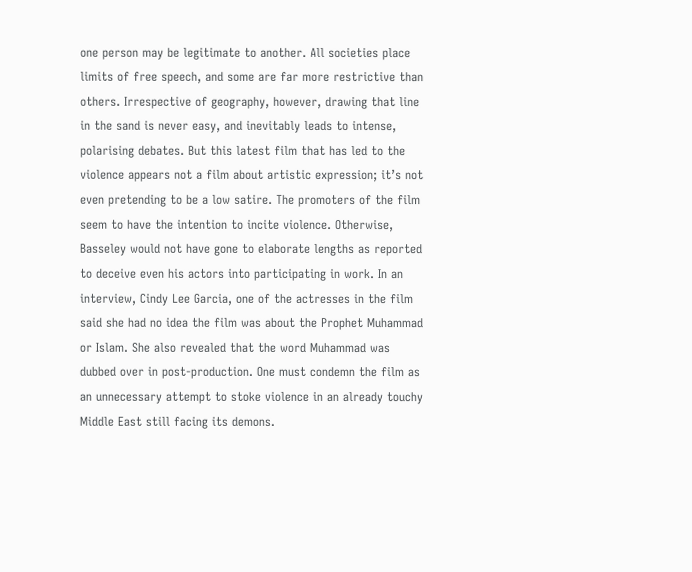one person may be legitimate to another. All societies place limits of free speech, and some are far more restrictive than others. Irrespective of geography, however, drawing that line in the sand is never easy, and inevitably leads to intense, polarising debates. But this latest film that has led to the violence appears not a film about artistic expression; it’s not even pretending to be a low satire. The promoters of the film seem to have the intention to incite violence. Otherwise, Basseley would not have gone to elaborate lengths as reported to deceive even his actors into participating in work. In an interview, Cindy Lee Garcia, one of the actresses in the film said she had no idea the film was about the Prophet Muhammad or Islam. She also revealed that the word Muhammad was dubbed over in post-production. One must condemn the film as an unnecessary attempt to stoke violence in an already touchy Middle East still facing its demons.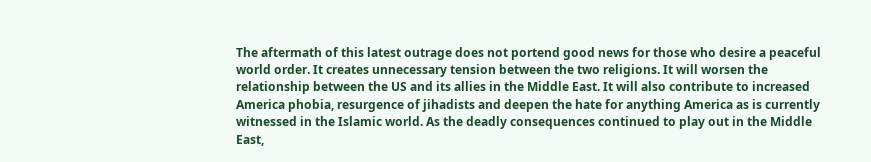The aftermath of this latest outrage does not portend good news for those who desire a peaceful world order. It creates unnecessary tension between the two religions. It will worsen the relationship between the US and its allies in the Middle East. It will also contribute to increased America phobia, resurgence of jihadists and deepen the hate for anything America as is currently witnessed in the Islamic world. As the deadly consequences continued to play out in the Middle East,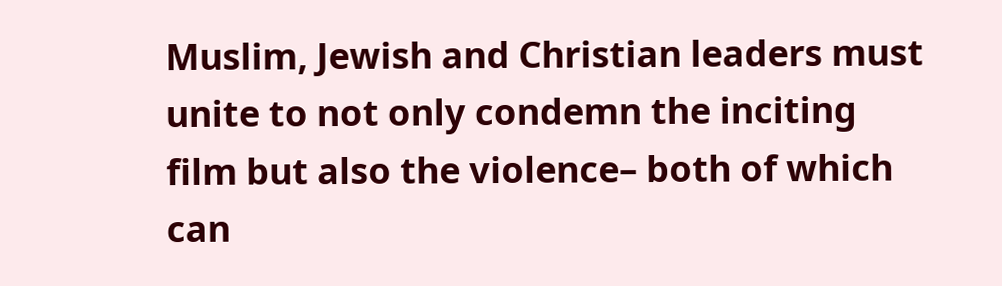Muslim, Jewish and Christian leaders must unite to not only condemn the inciting film but also the violence– both of which can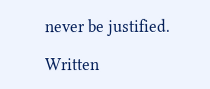never be justified.

Written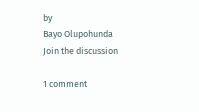by
Bayo Olupohunda
Join the discussion

1 comment